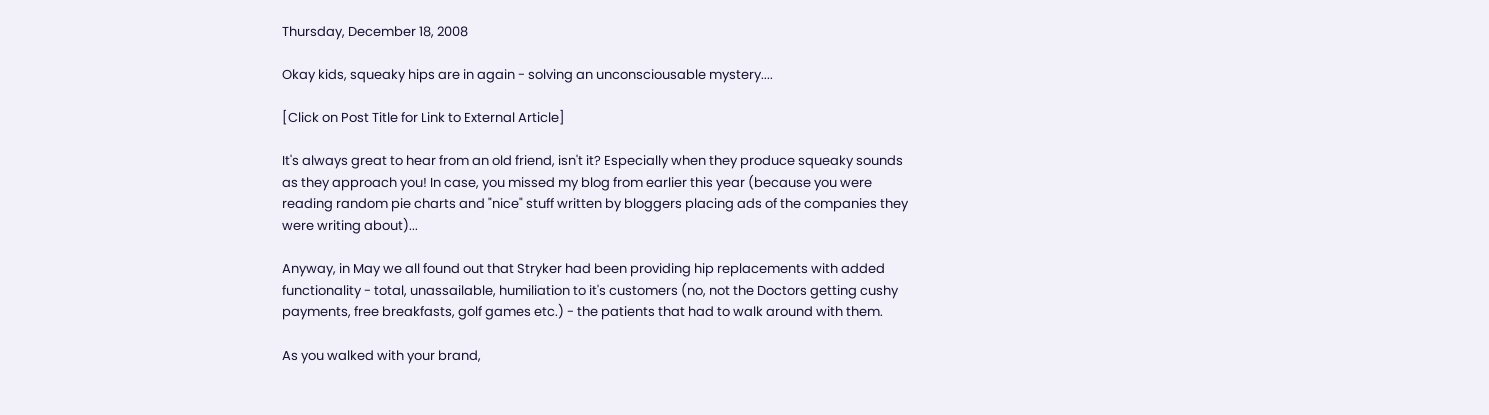Thursday, December 18, 2008

Okay kids, squeaky hips are in again - solving an unconsciousable mystery....

[Click on Post Title for Link to External Article]

It's always great to hear from an old friend, isn't it? Especially when they produce squeaky sounds as they approach you! In case, you missed my blog from earlier this year (because you were reading random pie charts and "nice" stuff written by bloggers placing ads of the companies they were writing about)...

Anyway, in May we all found out that Stryker had been providing hip replacements with added functionality - total, unassailable, humiliation to it's customers (no, not the Doctors getting cushy payments, free breakfasts, golf games etc.) - the patients that had to walk around with them.

As you walked with your brand,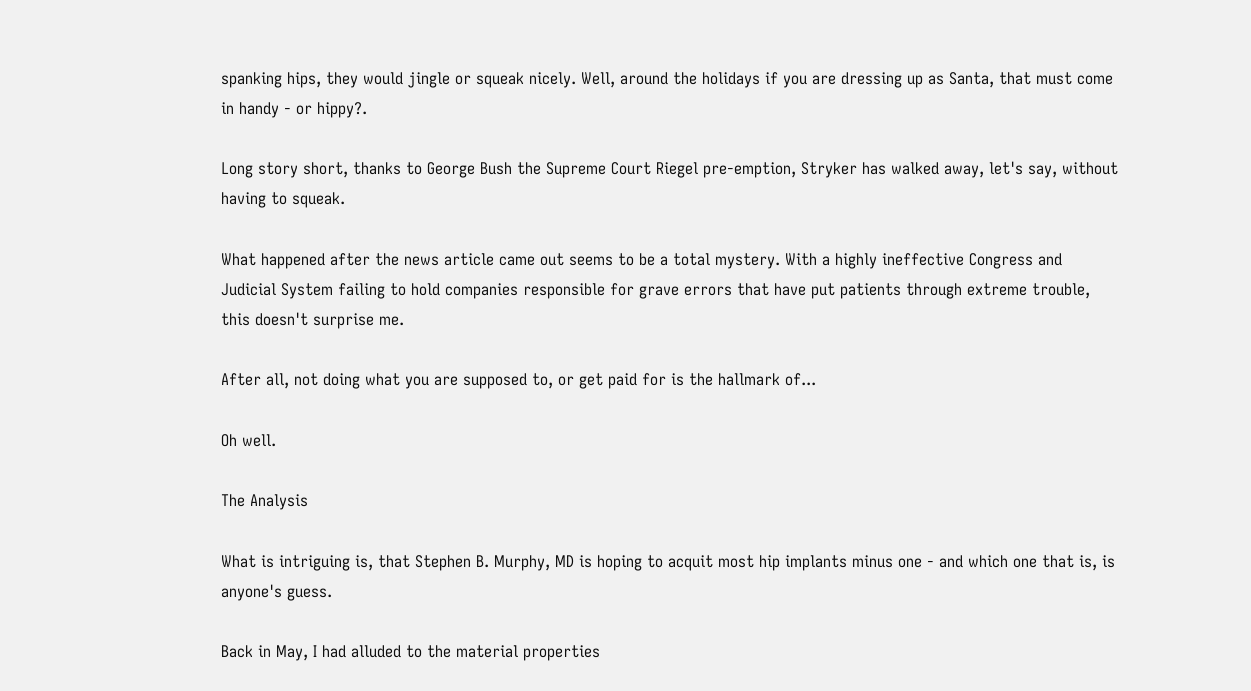spanking hips, they would jingle or squeak nicely. Well, around the holidays if you are dressing up as Santa, that must come in handy - or hippy?.

Long story short, thanks to George Bush the Supreme Court Riegel pre-emption, Stryker has walked away, let's say, without having to squeak.

What happened after the news article came out seems to be a total mystery. With a highly ineffective Congress and Judicial System failing to hold companies responsible for grave errors that have put patients through extreme trouble, this doesn't surprise me.

After all, not doing what you are supposed to, or get paid for is the hallmark of...

Oh well.

The Analysis

What is intriguing is, that Stephen B. Murphy, MD is hoping to acquit most hip implants minus one - and which one that is, is anyone's guess.

Back in May, I had alluded to the material properties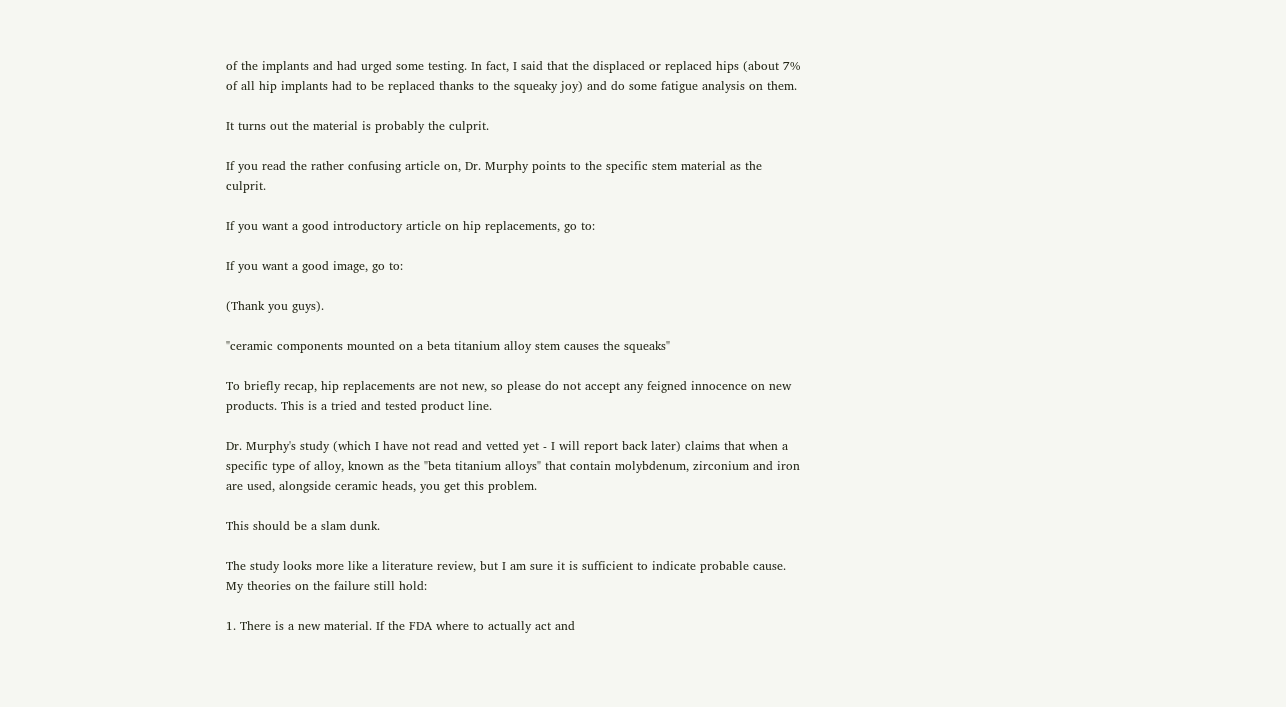of the implants and had urged some testing. In fact, I said that the displaced or replaced hips (about 7% of all hip implants had to be replaced thanks to the squeaky joy) and do some fatigue analysis on them.

It turns out the material is probably the culprit.

If you read the rather confusing article on, Dr. Murphy points to the specific stem material as the culprit.

If you want a good introductory article on hip replacements, go to:

If you want a good image, go to:

(Thank you guys).

"ceramic components mounted on a beta titanium alloy stem causes the squeaks"

To briefly recap, hip replacements are not new, so please do not accept any feigned innocence on new products. This is a tried and tested product line.

Dr. Murphy's study (which I have not read and vetted yet - I will report back later) claims that when a specific type of alloy, known as the "beta titanium alloys" that contain molybdenum, zirconium and iron are used, alongside ceramic heads, you get this problem.

This should be a slam dunk.

The study looks more like a literature review, but I am sure it is sufficient to indicate probable cause. My theories on the failure still hold:

1. There is a new material. If the FDA where to actually act and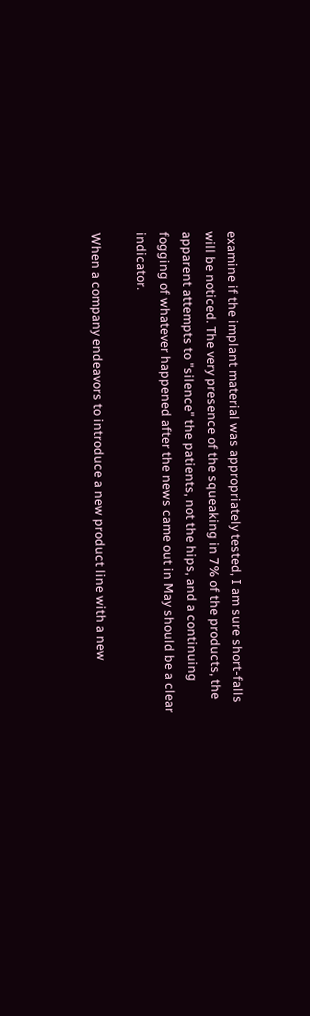examine if the implant material was appropriately tested, I am sure short-falls will be noticed. The very presence of the squeaking in 7% of the products, the apparent attempts to "silence" the patients, not the hips, and a continuing fogging of whatever happened after the news came out in May should be a clear indicator.

When a company endeavors to introduce a new product line with a new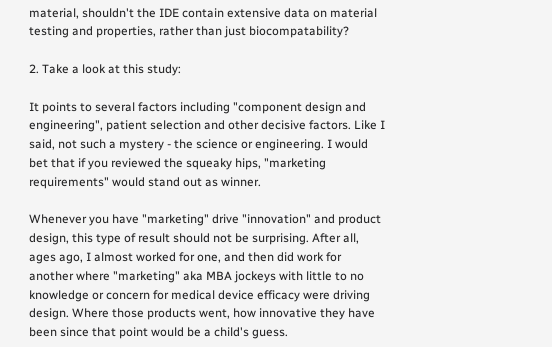material, shouldn't the IDE contain extensive data on material testing and properties, rather than just biocompatability?

2. Take a look at this study:

It points to several factors including "component design and engineering", patient selection and other decisive factors. Like I said, not such a mystery - the science or engineering. I would bet that if you reviewed the squeaky hips, "marketing requirements" would stand out as winner.

Whenever you have "marketing" drive "innovation" and product design, this type of result should not be surprising. After all, ages ago, I almost worked for one, and then did work for another where "marketing" aka MBA jockeys with little to no knowledge or concern for medical device efficacy were driving design. Where those products went, how innovative they have been since that point would be a child's guess.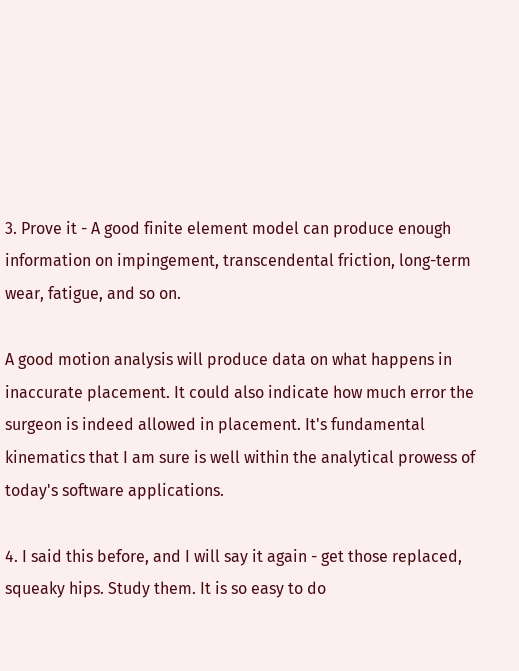3. Prove it - A good finite element model can produce enough information on impingement, transcendental friction, long-term wear, fatigue, and so on.

A good motion analysis will produce data on what happens in inaccurate placement. It could also indicate how much error the surgeon is indeed allowed in placement. It's fundamental kinematics that I am sure is well within the analytical prowess of today's software applications.

4. I said this before, and I will say it again - get those replaced, squeaky hips. Study them. It is so easy to do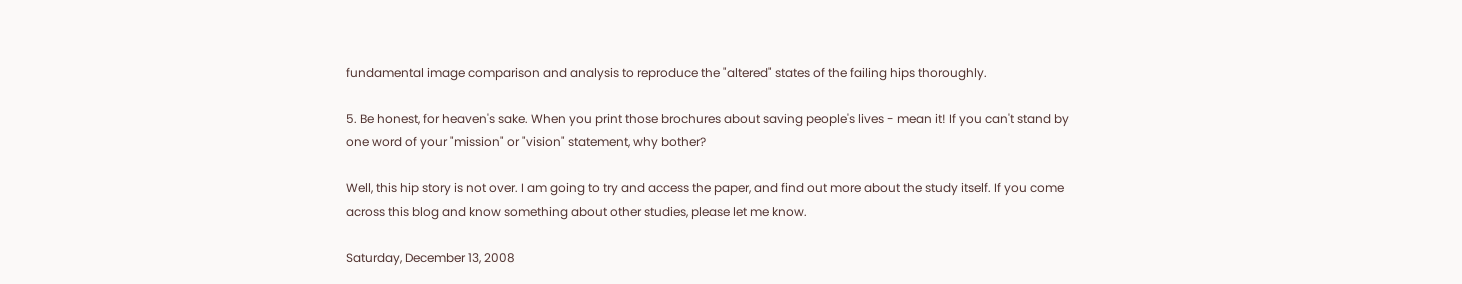fundamental image comparison and analysis to reproduce the "altered" states of the failing hips thoroughly.

5. Be honest, for heaven's sake. When you print those brochures about saving people's lives - mean it! If you can't stand by one word of your "mission" or "vision" statement, why bother?

Well, this hip story is not over. I am going to try and access the paper, and find out more about the study itself. If you come across this blog and know something about other studies, please let me know.

Saturday, December 13, 2008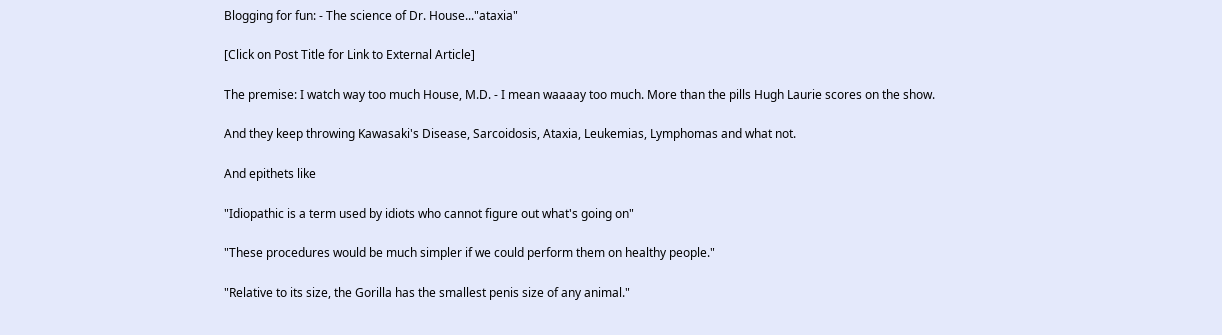Blogging for fun: - The science of Dr. House..."ataxia"

[Click on Post Title for Link to External Article]

The premise: I watch way too much House, M.D. - I mean waaaay too much. More than the pills Hugh Laurie scores on the show.

And they keep throwing Kawasaki's Disease, Sarcoidosis, Ataxia, Leukemias, Lymphomas and what not.

And epithets like

"Idiopathic is a term used by idiots who cannot figure out what's going on"

"These procedures would be much simpler if we could perform them on healthy people."

"Relative to its size, the Gorilla has the smallest penis size of any animal."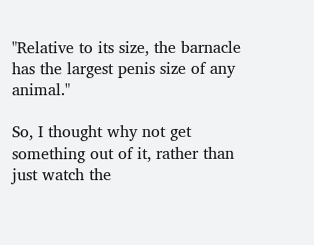"Relative to its size, the barnacle has the largest penis size of any animal."

So, I thought why not get something out of it, rather than just watch the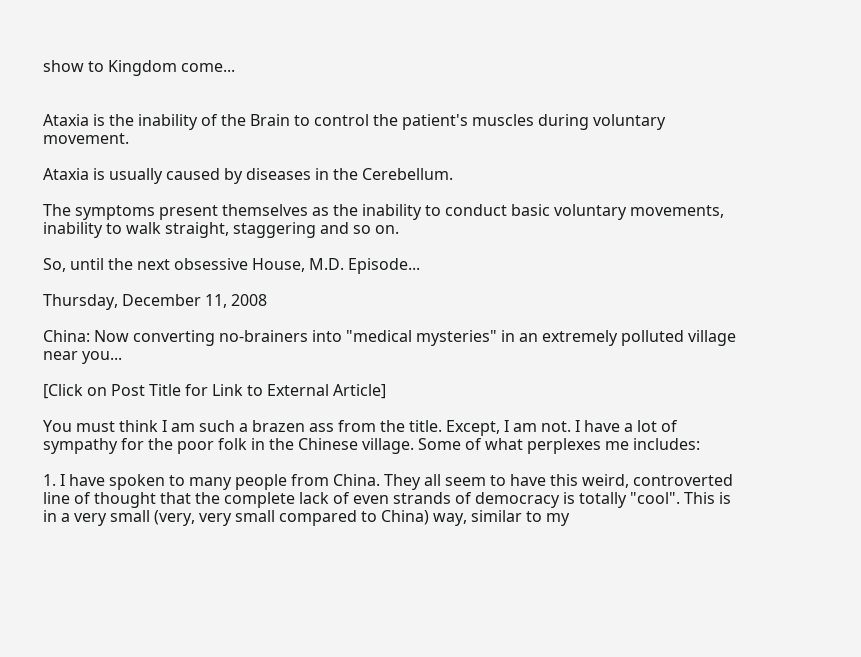show to Kingdom come...


Ataxia is the inability of the Brain to control the patient's muscles during voluntary movement.

Ataxia is usually caused by diseases in the Cerebellum.

The symptoms present themselves as the inability to conduct basic voluntary movements, inability to walk straight, staggering and so on.

So, until the next obsessive House, M.D. Episode...

Thursday, December 11, 2008

China: Now converting no-brainers into "medical mysteries" in an extremely polluted village near you...

[Click on Post Title for Link to External Article]

You must think I am such a brazen ass from the title. Except, I am not. I have a lot of sympathy for the poor folk in the Chinese village. Some of what perplexes me includes:

1. I have spoken to many people from China. They all seem to have this weird, controverted line of thought that the complete lack of even strands of democracy is totally "cool". This is in a very small (very, very small compared to China) way, similar to my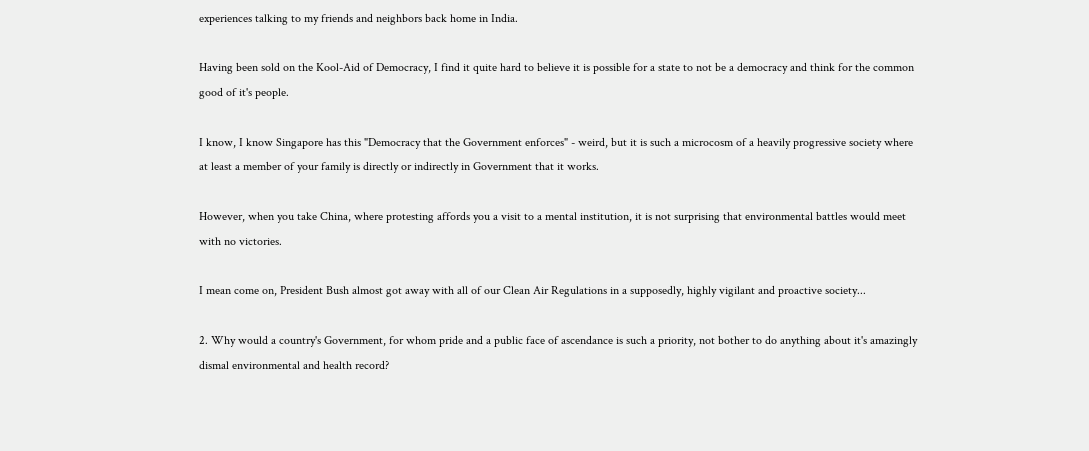experiences talking to my friends and neighbors back home in India.

Having been sold on the Kool-Aid of Democracy, I find it quite hard to believe it is possible for a state to not be a democracy and think for the common good of it's people.

I know, I know Singapore has this "Democracy that the Government enforces" - weird, but it is such a microcosm of a heavily progressive society where at least a member of your family is directly or indirectly in Government that it works.

However, when you take China, where protesting affords you a visit to a mental institution, it is not surprising that environmental battles would meet with no victories.

I mean come on, President Bush almost got away with all of our Clean Air Regulations in a supposedly, highly vigilant and proactive society...

2. Why would a country's Government, for whom pride and a public face of ascendance is such a priority, not bother to do anything about it's amazingly dismal environmental and health record?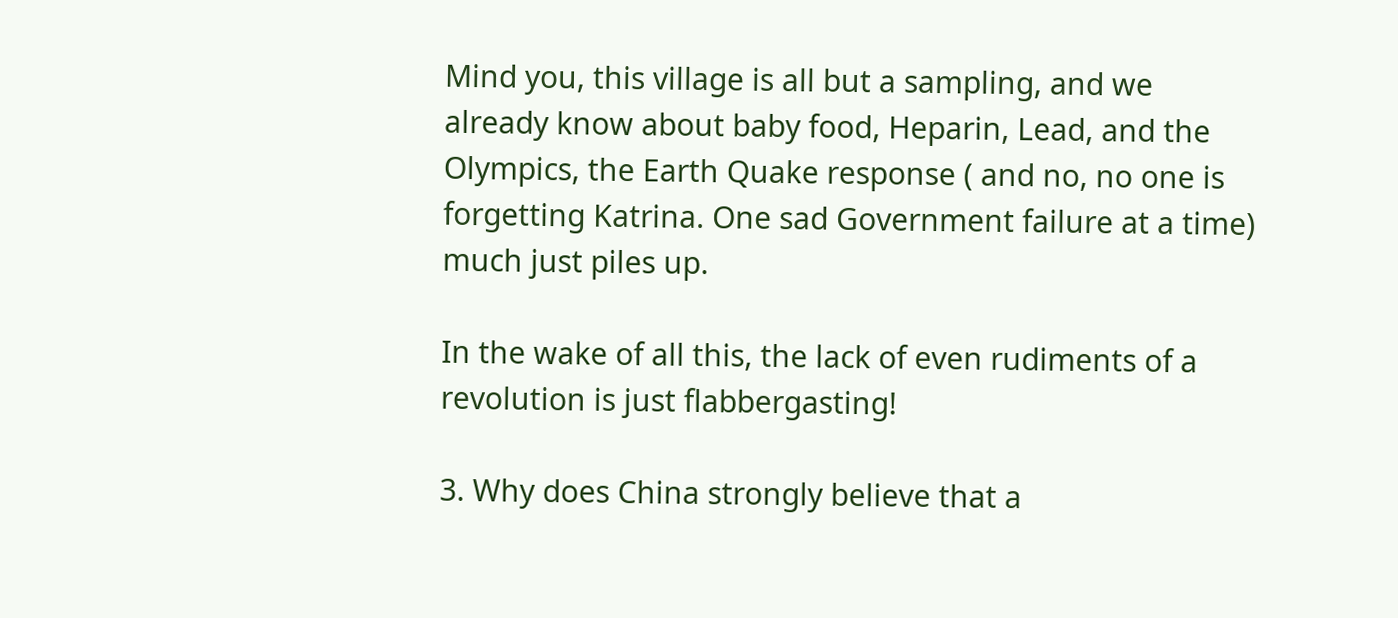Mind you, this village is all but a sampling, and we already know about baby food, Heparin, Lead, and the Olympics, the Earth Quake response ( and no, no one is forgetting Katrina. One sad Government failure at a time) much just piles up.

In the wake of all this, the lack of even rudiments of a revolution is just flabbergasting!

3. Why does China strongly believe that a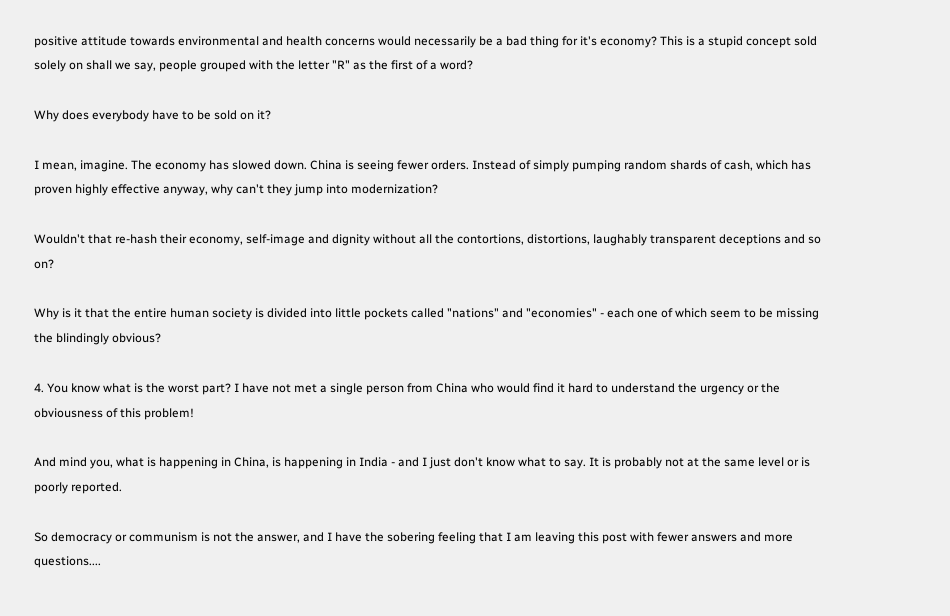positive attitude towards environmental and health concerns would necessarily be a bad thing for it's economy? This is a stupid concept sold solely on shall we say, people grouped with the letter "R" as the first of a word?

Why does everybody have to be sold on it?

I mean, imagine. The economy has slowed down. China is seeing fewer orders. Instead of simply pumping random shards of cash, which has proven highly effective anyway, why can't they jump into modernization?

Wouldn't that re-hash their economy, self-image and dignity without all the contortions, distortions, laughably transparent deceptions and so on?

Why is it that the entire human society is divided into little pockets called "nations" and "economies" - each one of which seem to be missing the blindingly obvious?

4. You know what is the worst part? I have not met a single person from China who would find it hard to understand the urgency or the obviousness of this problem!

And mind you, what is happening in China, is happening in India - and I just don't know what to say. It is probably not at the same level or is poorly reported.

So democracy or communism is not the answer, and I have the sobering feeling that I am leaving this post with fewer answers and more questions....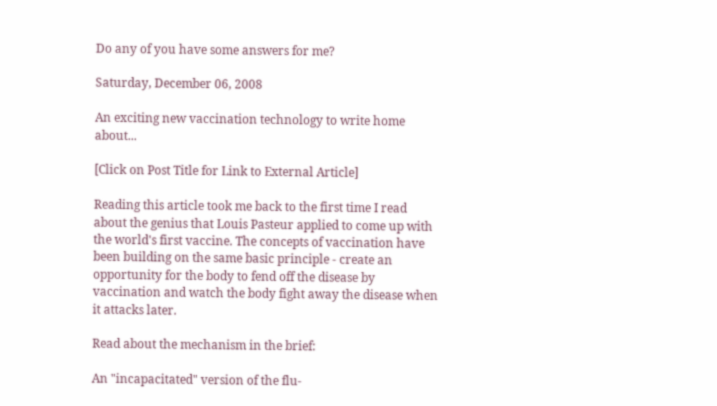Do any of you have some answers for me?

Saturday, December 06, 2008

An exciting new vaccination technology to write home about...

[Click on Post Title for Link to External Article]

Reading this article took me back to the first time I read about the genius that Louis Pasteur applied to come up with the world's first vaccine. The concepts of vaccination have been building on the same basic principle - create an opportunity for the body to fend off the disease by vaccination and watch the body fight away the disease when it attacks later.

Read about the mechanism in the brief:

An "incapacitated" version of the flu-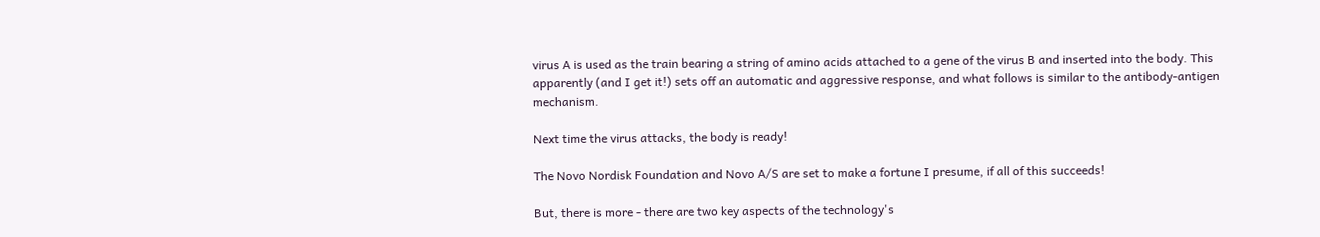virus A is used as the train bearing a string of amino acids attached to a gene of the virus B and inserted into the body. This apparently (and I get it!) sets off an automatic and aggressive response, and what follows is similar to the antibody-antigen mechanism.

Next time the virus attacks, the body is ready!

The Novo Nordisk Foundation and Novo A/S are set to make a fortune I presume, if all of this succeeds!

But, there is more - there are two key aspects of the technology's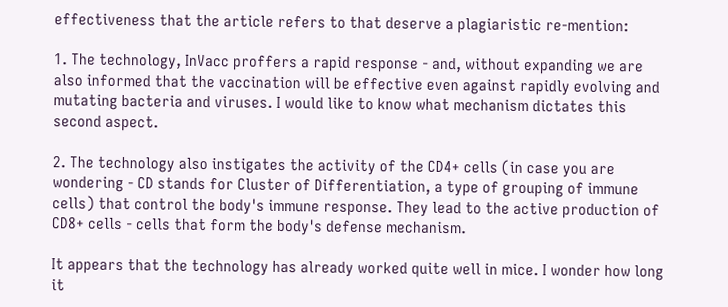effectiveness that the article refers to that deserve a plagiaristic re-mention:

1. The technology, InVacc proffers a rapid response - and, without expanding we are also informed that the vaccination will be effective even against rapidly evolving and mutating bacteria and viruses. I would like to know what mechanism dictates this second aspect.

2. The technology also instigates the activity of the CD4+ cells (in case you are wondering - CD stands for Cluster of Differentiation, a type of grouping of immune cells) that control the body's immune response. They lead to the active production of CD8+ cells - cells that form the body's defense mechanism.

It appears that the technology has already worked quite well in mice. I wonder how long it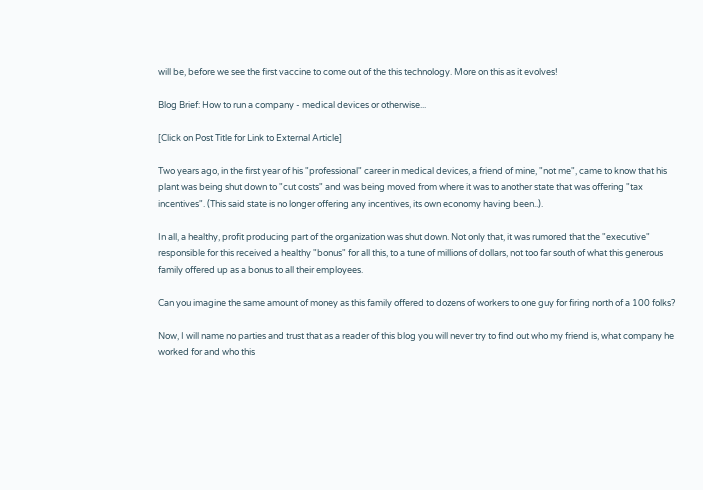will be, before we see the first vaccine to come out of the this technology. More on this as it evolves!

Blog Brief: How to run a company - medical devices or otherwise...

[Click on Post Title for Link to External Article]

Two years ago, in the first year of his "professional" career in medical devices, a friend of mine, "not me", came to know that his plant was being shut down to "cut costs" and was being moved from where it was to another state that was offering "tax incentives". (This said state is no longer offering any incentives, its own economy having been..).

In all, a healthy, profit producing part of the organization was shut down. Not only that, it was rumored that the "executive" responsible for this received a healthy "bonus" for all this, to a tune of millions of dollars, not too far south of what this generous family offered up as a bonus to all their employees.

Can you imagine the same amount of money as this family offered to dozens of workers to one guy for firing north of a 100 folks?

Now, I will name no parties and trust that as a reader of this blog you will never try to find out who my friend is, what company he worked for and who this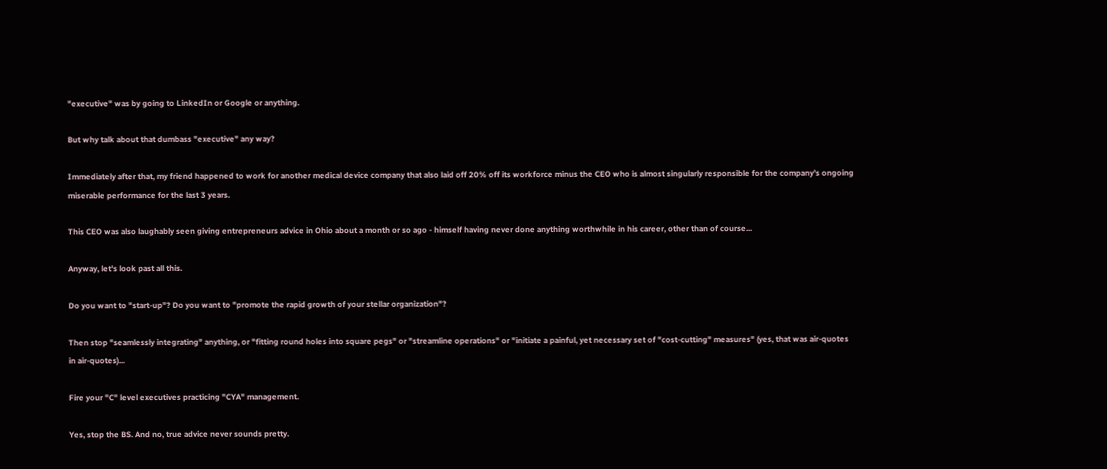"executive" was by going to LinkedIn or Google or anything.

But why talk about that dumbass "executive" any way?

Immediately after that, my friend happened to work for another medical device company that also laid off 20% off its workforce minus the CEO who is almost singularly responsible for the company's ongoing miserable performance for the last 3 years.

This CEO was also laughably seen giving entrepreneurs advice in Ohio about a month or so ago - himself having never done anything worthwhile in his career, other than of course...

Anyway, let's look past all this.

Do you want to "start-up"? Do you want to "promote the rapid growth of your stellar organization"?

Then stop "seamlessly integrating" anything, or "fitting round holes into square pegs" or "streamline operations" or "initiate a painful, yet necessary set of "cost-cutting" measures" (yes, that was air-quotes in air-quotes)...

Fire your "C" level executives practicing "CYA" management.

Yes, stop the BS. And no, true advice never sounds pretty.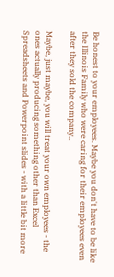Be honest to your employees. Maybe you don't have to be like the Illinois Family who were caring for their employees even after they sold the company..

Maybe, just maybe, you will treat your own employees - the ones actually producing something other than Excel Spreadsheets and Powerpoint slides - with a little bit more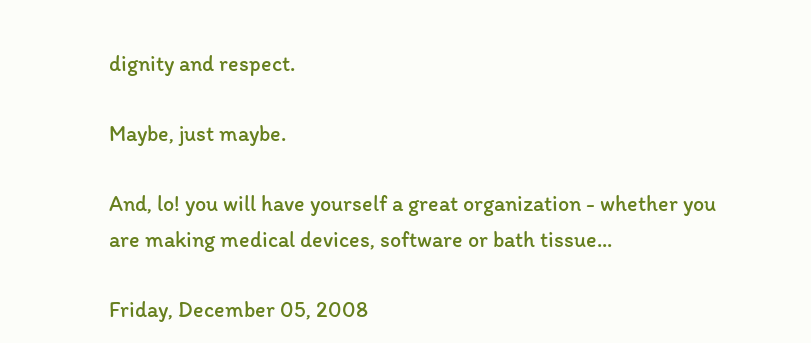dignity and respect.

Maybe, just maybe.

And, lo! you will have yourself a great organization - whether you are making medical devices, software or bath tissue...

Friday, December 05, 2008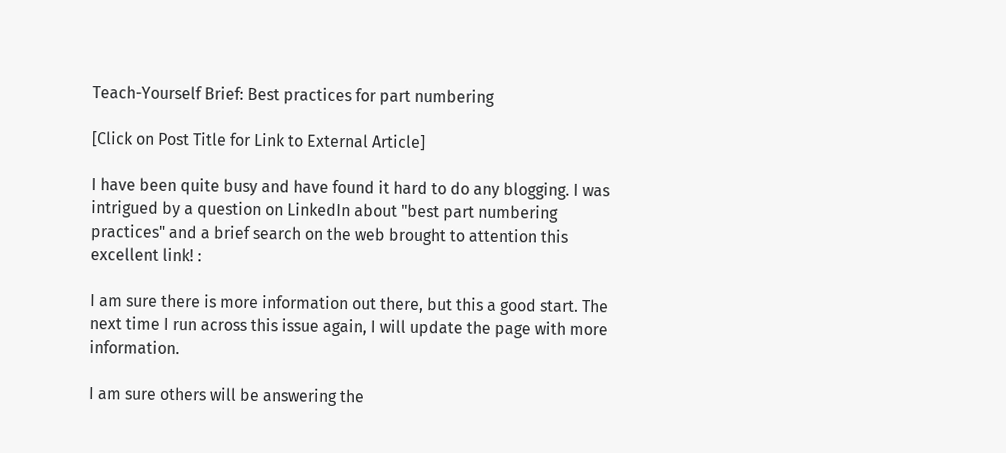Teach-Yourself Brief: Best practices for part numbering

[Click on Post Title for Link to External Article]

I have been quite busy and have found it hard to do any blogging. I was intrigued by a question on LinkedIn about "best part numbering practices" and a brief search on the web brought to attention this excellent link! :

I am sure there is more information out there, but this a good start. The next time I run across this issue again, I will update the page with more information.

I am sure others will be answering the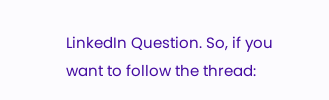LinkedIn Question. So, if you want to follow the thread: